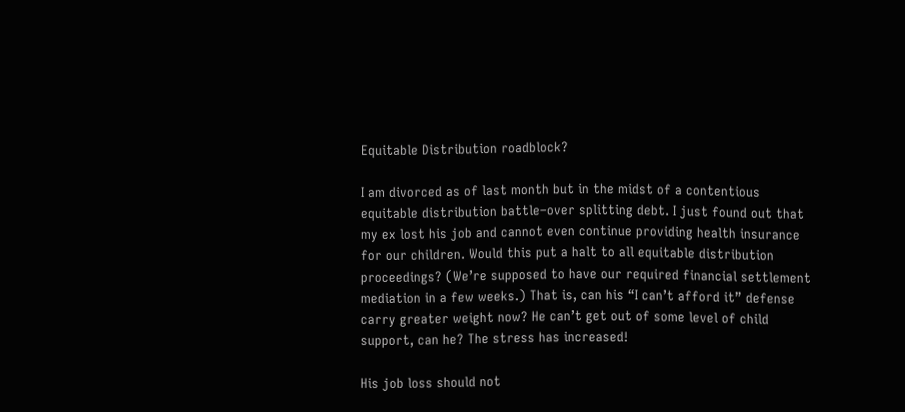Equitable Distribution roadblock?

I am divorced as of last month but in the midst of a contentious equitable distribution battle–over splitting debt. I just found out that my ex lost his job and cannot even continue providing health insurance for our children. Would this put a halt to all equitable distribution proceedings? (We’re supposed to have our required financial settlement mediation in a few weeks.) That is, can his “I can’t afford it” defense carry greater weight now? He can’t get out of some level of child support, can he? The stress has increased!

His job loss should not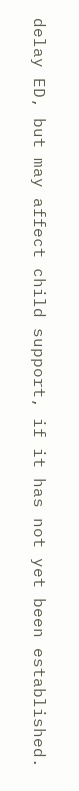delay ED, but may affect child support, if it has not yet been established.